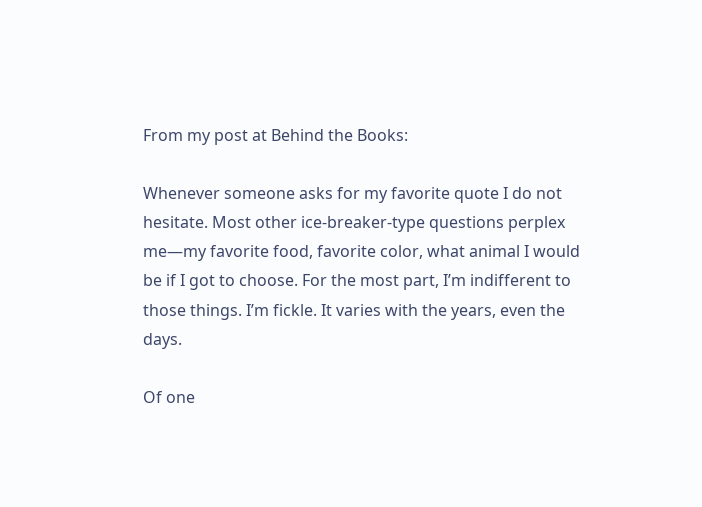From my post at Behind the Books:

Whenever someone asks for my favorite quote I do not hesitate. Most other ice-breaker-type questions perplex me—my favorite food, favorite color, what animal I would be if I got to choose. For the most part, I’m indifferent to those things. I’m fickle. It varies with the years, even the days.

Of one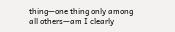thing—one thing only among all others—am I clearly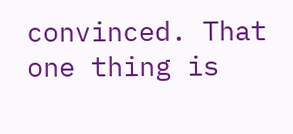convinced. That one thing is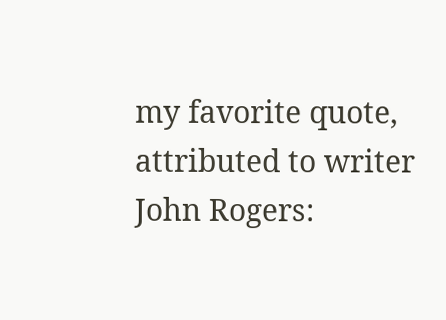my favorite quote, attributed to writer John Rogers: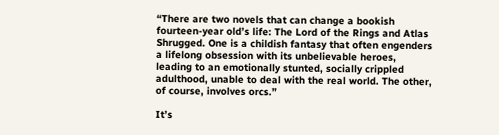“There are two novels that can change a bookish fourteen-year old’s life: The Lord of the Rings and Atlas Shrugged. One is a childish fantasy that often engenders a lifelong obsession with its unbelievable heroes, leading to an emotionally stunted, socially crippled adulthood, unable to deal with the real world. The other, of course, involves orcs.”

It’s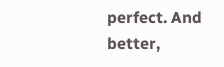perfect. And better,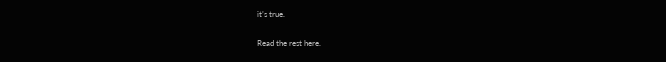it’s true.

Read the rest here.